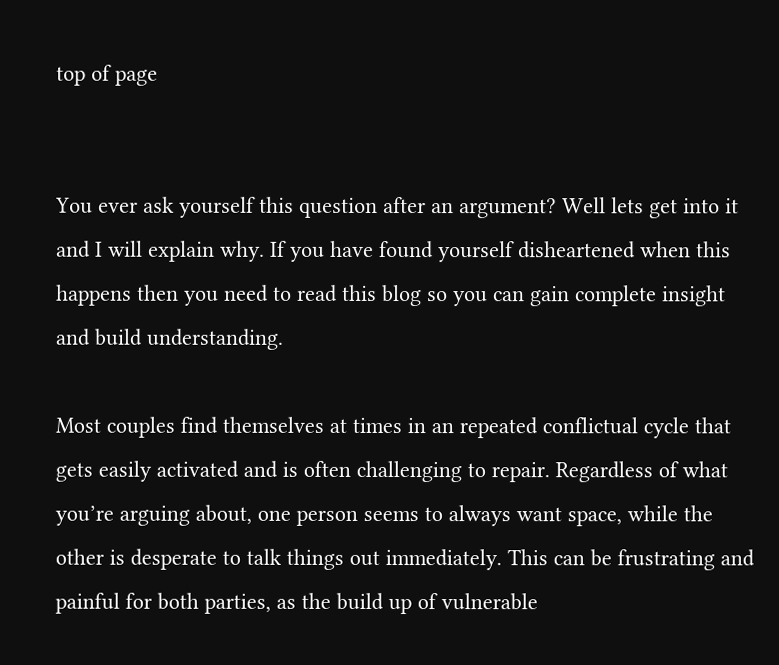top of page


You ever ask yourself this question after an argument? Well lets get into it and I will explain why. If you have found yourself disheartened when this happens then you need to read this blog so you can gain complete insight and build understanding.

Most couples find themselves at times in an repeated conflictual cycle that gets easily activated and is often challenging to repair. Regardless of what you’re arguing about, one person seems to always want space, while the other is desperate to talk things out immediately. This can be frustrating and painful for both parties, as the build up of vulnerable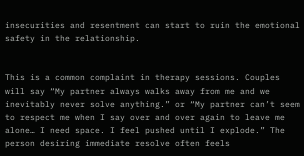insecurities and resentment can start to ruin the emotional safety in the relationship.


This is a common complaint in therapy sessions. Couples will say “My partner always walks away from me and we inevitably never solve anything.” or “My partner can’t seem to respect me when I say over and over again to leave me alone… I need space. I feel pushed until I explode.” The person desiring immediate resolve often feels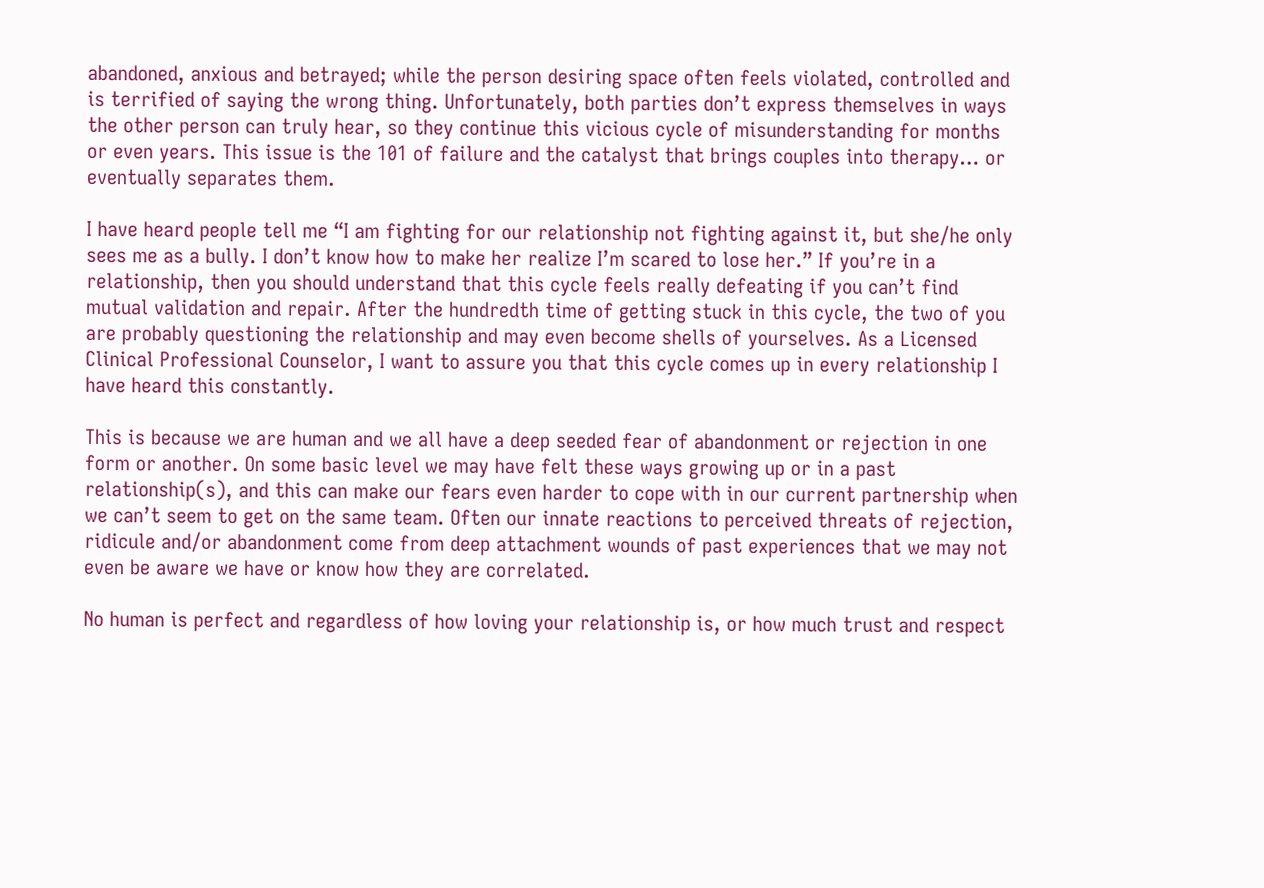abandoned, anxious and betrayed; while the person desiring space often feels violated, controlled and is terrified of saying the wrong thing. Unfortunately, both parties don’t express themselves in ways the other person can truly hear, so they continue this vicious cycle of misunderstanding for months or even years. This issue is the 101 of failure and the catalyst that brings couples into therapy… or eventually separates them.

I have heard people tell me “I am fighting for our relationship not fighting against it, but she/he only sees me as a bully. I don’t know how to make her realize I’m scared to lose her.” If you’re in a relationship, then you should understand that this cycle feels really defeating if you can’t find mutual validation and repair. After the hundredth time of getting stuck in this cycle, the two of you are probably questioning the relationship and may even become shells of yourselves. As a Licensed Clinical Professional Counselor, I want to assure you that this cycle comes up in every relationship I have heard this constantly.

This is because we are human and we all have a deep seeded fear of abandonment or rejection in one form or another. On some basic level we may have felt these ways growing up or in a past relationship(s), and this can make our fears even harder to cope with in our current partnership when we can’t seem to get on the same team. Often our innate reactions to perceived threats of rejection, ridicule and/or abandonment come from deep attachment wounds of past experiences that we may not even be aware we have or know how they are correlated.

No human is perfect and regardless of how loving your relationship is, or how much trust and respect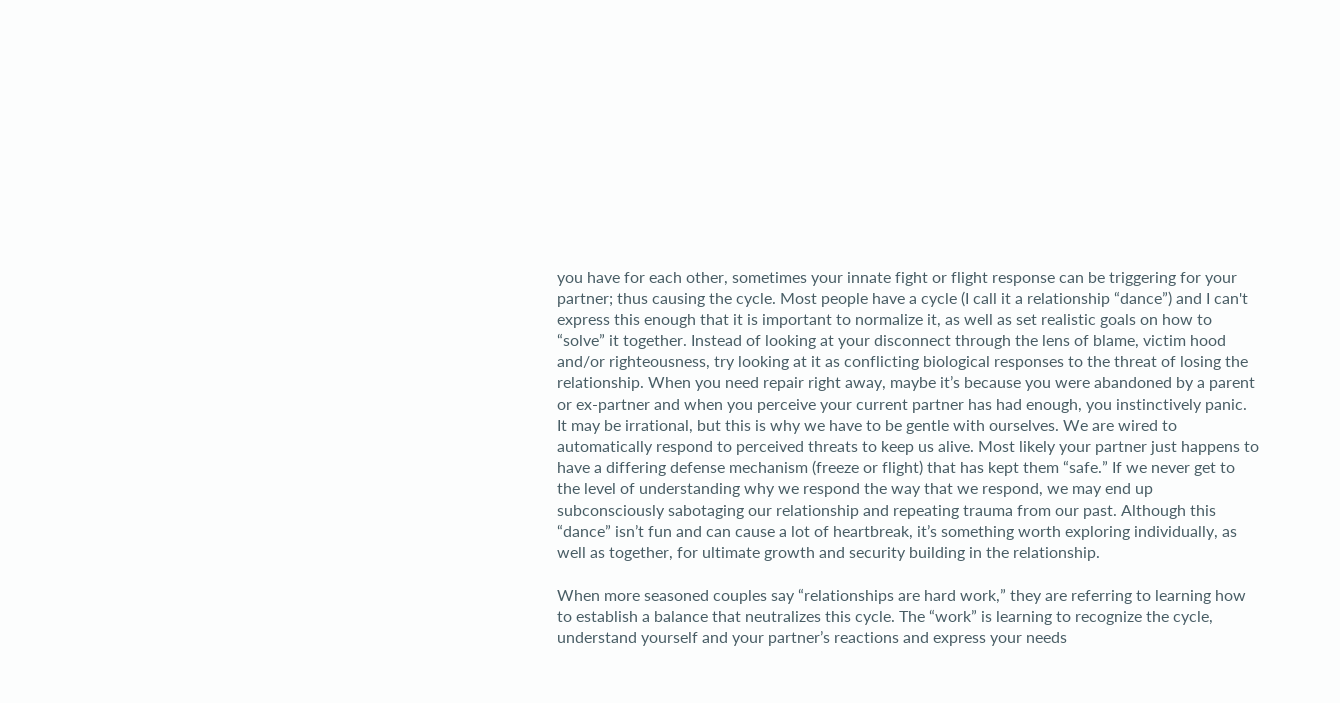you have for each other, sometimes your innate fight or flight response can be triggering for your partner; thus causing the cycle. Most people have a cycle (I call it a relationship “dance”) and I can't express this enough that it is important to normalize it, as well as set realistic goals on how to “solve” it together. Instead of looking at your disconnect through the lens of blame, victim hood and/or righteousness, try looking at it as conflicting biological responses to the threat of losing the relationship. When you need repair right away, maybe it’s because you were abandoned by a parent or ex-partner and when you perceive your current partner has had enough, you instinctively panic. It may be irrational, but this is why we have to be gentle with ourselves. We are wired to automatically respond to perceived threats to keep us alive. Most likely your partner just happens to have a differing defense mechanism (freeze or flight) that has kept them “safe.” If we never get to the level of understanding why we respond the way that we respond, we may end up subconsciously sabotaging our relationship and repeating trauma from our past. Although this “dance” isn’t fun and can cause a lot of heartbreak, it’s something worth exploring individually, as well as together, for ultimate growth and security building in the relationship.

When more seasoned couples say “relationships are hard work,” they are referring to learning how to establish a balance that neutralizes this cycle. The “work” is learning to recognize the cycle, understand yourself and your partner’s reactions and express your needs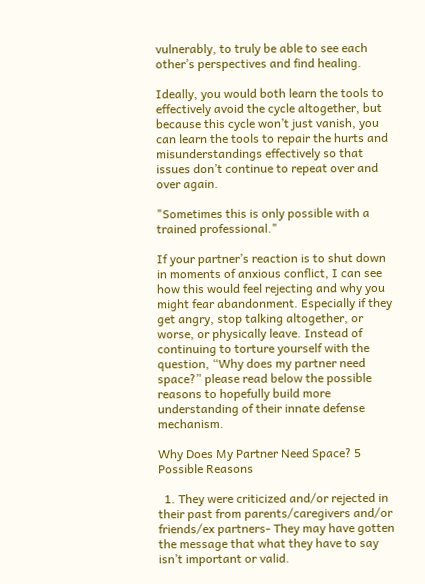vulnerably, to truly be able to see each other’s perspectives and find healing.

Ideally, you would both learn the tools to effectively avoid the cycle altogether, but because this cycle won’t just vanish, you can learn the tools to repair the hurts and misunderstandings effectively so that issues don’t continue to repeat over and over again.

"Sometimes this is only possible with a trained professional."

If your partner’s reaction is to shut down in moments of anxious conflict, I can see how this would feel rejecting and why you might fear abandonment. Especially if they get angry, stop talking altogether, or worse, or physically leave. Instead of continuing to torture yourself with the question, “Why does my partner need space?” please read below the possible reasons to hopefully build more understanding of their innate defense mechanism.

Why Does My Partner Need Space? 5 Possible Reasons

  1. They were criticized and/or rejected in their past from parents/caregivers and/or friends/ex partners- They may have gotten the message that what they have to say isn’t important or valid.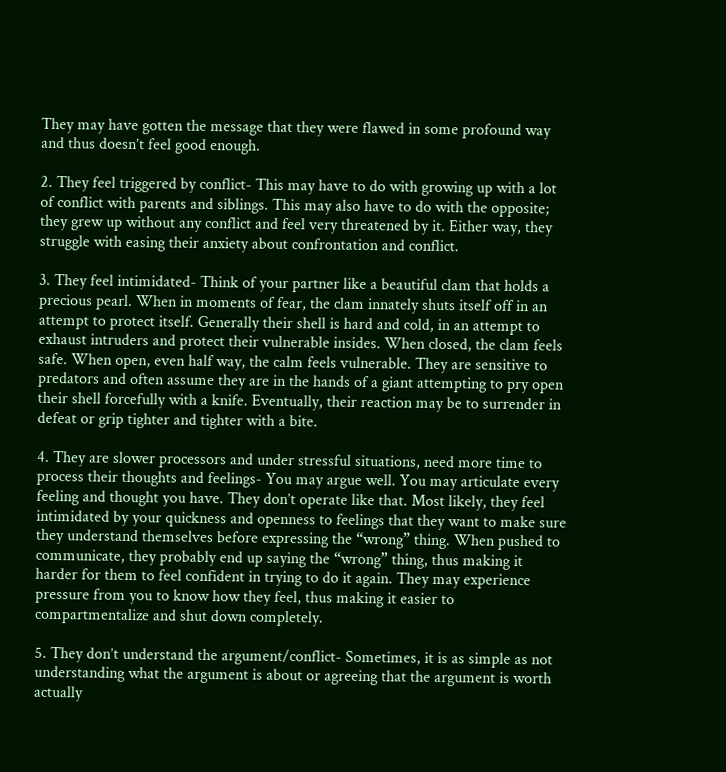They may have gotten the message that they were flawed in some profound way and thus doesn’t feel good enough.

2. They feel triggered by conflict- This may have to do with growing up with a lot of conflict with parents and siblings. This may also have to do with the opposite; they grew up without any conflict and feel very threatened by it. Either way, they struggle with easing their anxiety about confrontation and conflict.

3. They feel intimidated- Think of your partner like a beautiful clam that holds a precious pearl. When in moments of fear, the clam innately shuts itself off in an attempt to protect itself. Generally their shell is hard and cold, in an attempt to exhaust intruders and protect their vulnerable insides. When closed, the clam feels safe. When open, even half way, the calm feels vulnerable. They are sensitive to predators and often assume they are in the hands of a giant attempting to pry open their shell forcefully with a knife. Eventually, their reaction may be to surrender in defeat or grip tighter and tighter with a bite.

4. They are slower processors and under stressful situations, need more time to process their thoughts and feelings- You may argue well. You may articulate every feeling and thought you have. They don’t operate like that. Most likely, they feel intimidated by your quickness and openness to feelings that they want to make sure they understand themselves before expressing the “wrong” thing. When pushed to communicate, they probably end up saying the “wrong” thing, thus making it harder for them to feel confident in trying to do it again. They may experience pressure from you to know how they feel, thus making it easier to compartmentalize and shut down completely.

5. They don’t understand the argument/conflict- Sometimes, it is as simple as not understanding what the argument is about or agreeing that the argument is worth actually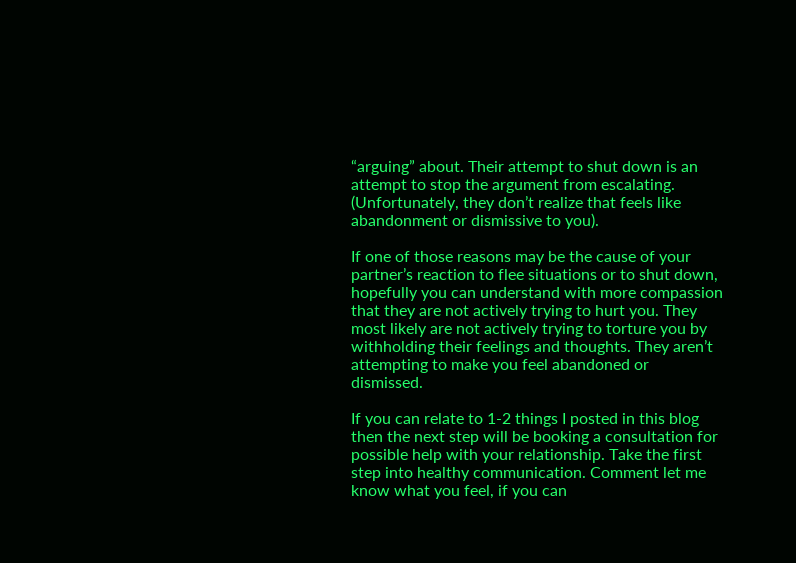“arguing” about. Their attempt to shut down is an attempt to stop the argument from escalating. (Unfortunately, they don’t realize that feels like abandonment or dismissive to you).

If one of those reasons may be the cause of your partner’s reaction to flee situations or to shut down, hopefully you can understand with more compassion that they are not actively trying to hurt you. They most likely are not actively trying to torture you by withholding their feelings and thoughts. They aren’t attempting to make you feel abandoned or dismissed.

If you can relate to 1-2 things I posted in this blog then the next step will be booking a consultation for possible help with your relationship. Take the first step into healthy communication. Comment let me know what you feel, if you can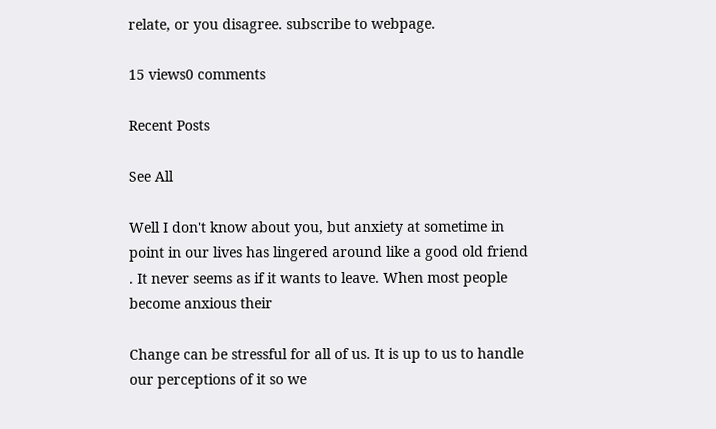relate, or you disagree. subscribe to webpage.

15 views0 comments

Recent Posts

See All

Well I don't know about you, but anxiety at sometime in point in our lives has lingered around like a good old friend . It never seems as if it wants to leave. When most people become anxious their

Change can be stressful for all of us. It is up to us to handle our perceptions of it so we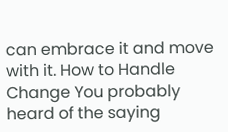can embrace it and move with it. How to Handle Change You probably heard of the saying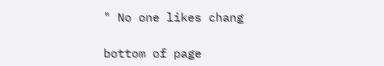" No one likes chang

bottom of page